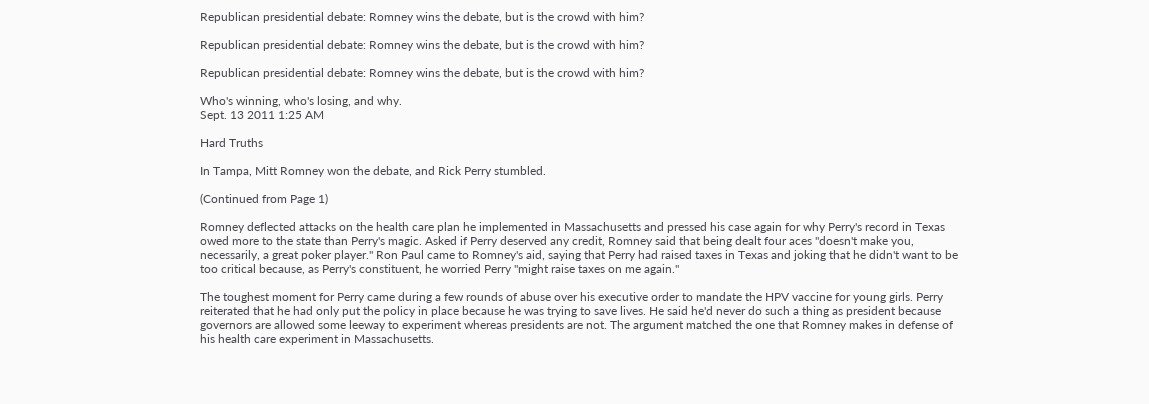Republican presidential debate: Romney wins the debate, but is the crowd with him?

Republican presidential debate: Romney wins the debate, but is the crowd with him?

Republican presidential debate: Romney wins the debate, but is the crowd with him?

Who's winning, who's losing, and why.
Sept. 13 2011 1:25 AM

Hard Truths

In Tampa, Mitt Romney won the debate, and Rick Perry stumbled.

(Continued from Page 1)

Romney deflected attacks on the health care plan he implemented in Massachusetts and pressed his case again for why Perry's record in Texas owed more to the state than Perry's magic. Asked if Perry deserved any credit, Romney said that being dealt four aces "doesn't make you, necessarily, a great poker player." Ron Paul came to Romney's aid, saying that Perry had raised taxes in Texas and joking that he didn't want to be too critical because, as Perry's constituent, he worried Perry "might raise taxes on me again."

The toughest moment for Perry came during a few rounds of abuse over his executive order to mandate the HPV vaccine for young girls. Perry reiterated that he had only put the policy in place because he was trying to save lives. He said he'd never do such a thing as president because governors are allowed some leeway to experiment whereas presidents are not. The argument matched the one that Romney makes in defense of his health care experiment in Massachusetts.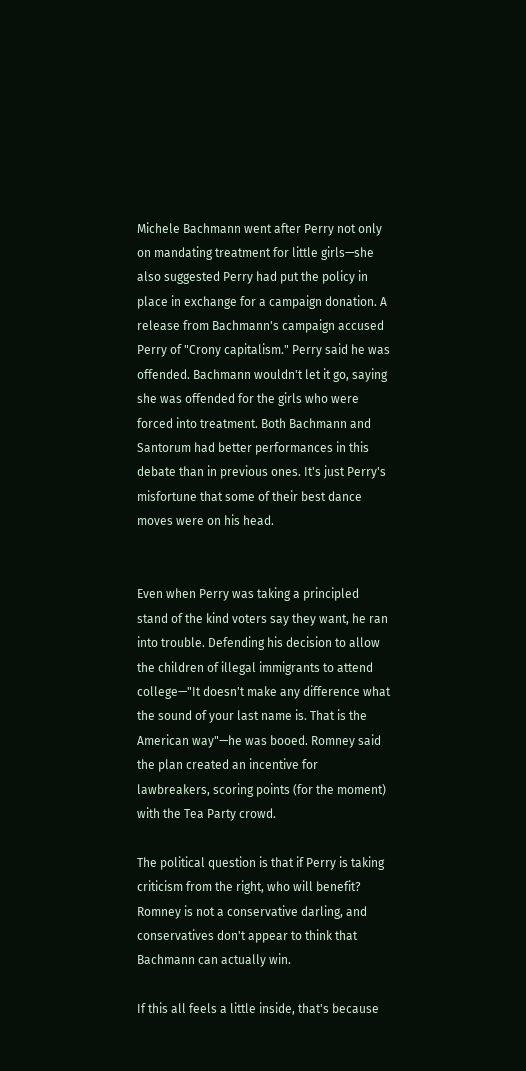Michele Bachmann went after Perry not only on mandating treatment for little girls—she also suggested Perry had put the policy in place in exchange for a campaign donation. A release from Bachmann's campaign accused Perry of "Crony capitalism." Perry said he was offended. Bachmann wouldn't let it go, saying she was offended for the girls who were forced into treatment. Both Bachmann and Santorum had better performances in this debate than in previous ones. It's just Perry's misfortune that some of their best dance moves were on his head.


Even when Perry was taking a principled stand of the kind voters say they want, he ran into trouble. Defending his decision to allow the children of illegal immigrants to attend college—"It doesn't make any difference what the sound of your last name is. That is the American way"—he was booed. Romney said the plan created an incentive for lawbreakers, scoring points (for the moment) with the Tea Party crowd.

The political question is that if Perry is taking criticism from the right, who will benefit? Romney is not a conservative darling, and conservatives don't appear to think that Bachmann can actually win.

If this all feels a little inside, that's because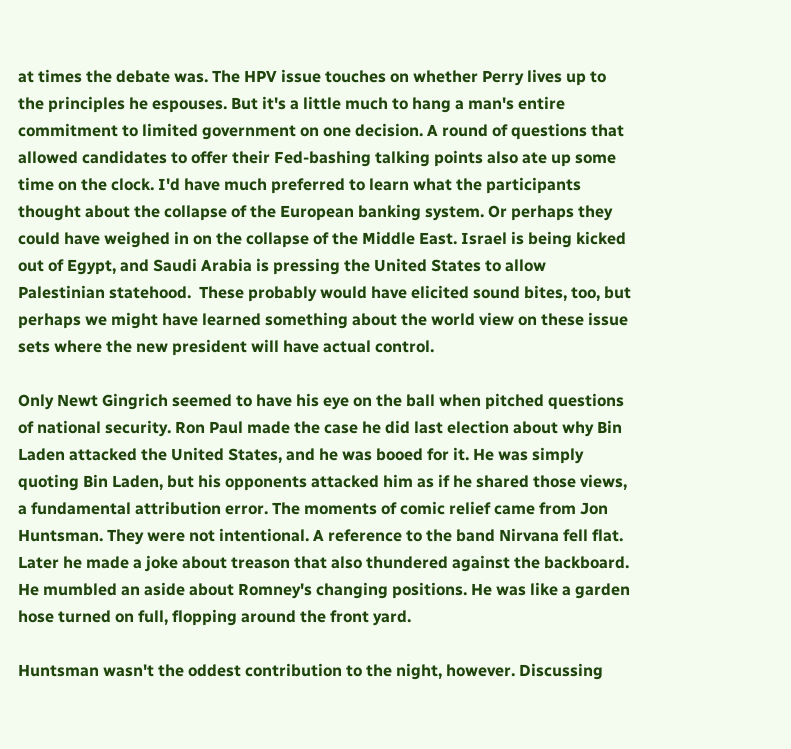at times the debate was. The HPV issue touches on whether Perry lives up to the principles he espouses. But it's a little much to hang a man's entire commitment to limited government on one decision. A round of questions that allowed candidates to offer their Fed-bashing talking points also ate up some time on the clock. I'd have much preferred to learn what the participants thought about the collapse of the European banking system. Or perhaps they could have weighed in on the collapse of the Middle East. Israel is being kicked out of Egypt, and Saudi Arabia is pressing the United States to allow Palestinian statehood.  These probably would have elicited sound bites, too, but perhaps we might have learned something about the world view on these issue sets where the new president will have actual control.

Only Newt Gingrich seemed to have his eye on the ball when pitched questions of national security. Ron Paul made the case he did last election about why Bin Laden attacked the United States, and he was booed for it. He was simply quoting Bin Laden, but his opponents attacked him as if he shared those views, a fundamental attribution error. The moments of comic relief came from Jon Huntsman. They were not intentional. A reference to the band Nirvana fell flat. Later he made a joke about treason that also thundered against the backboard. He mumbled an aside about Romney's changing positions. He was like a garden hose turned on full, flopping around the front yard.

Huntsman wasn't the oddest contribution to the night, however. Discussing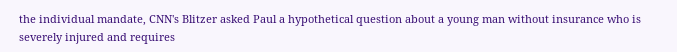the individual mandate, CNN's Blitzer asked Paul a hypothetical question about a young man without insurance who is severely injured and requires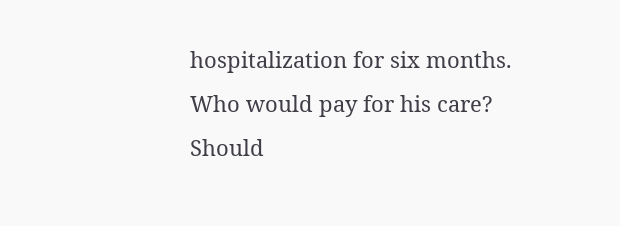hospitalization for six months. Who would pay for his care? Should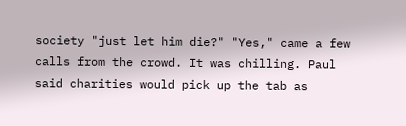society "just let him die?" "Yes," came a few calls from the crowd. It was chilling. Paul said charities would pick up the tab as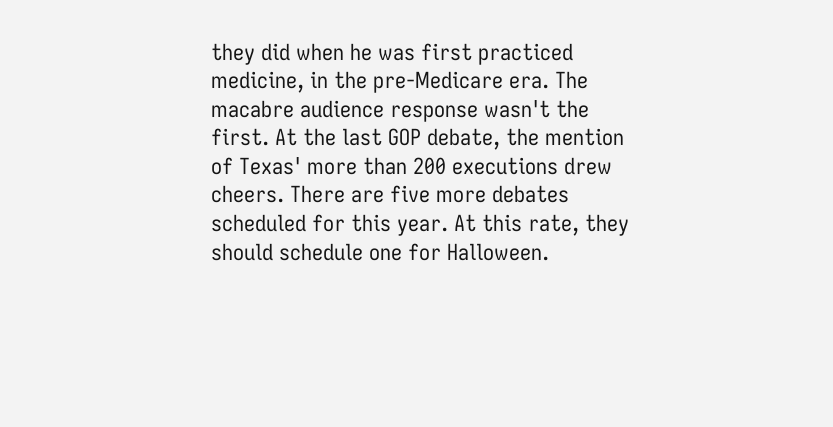they did when he was first practiced medicine, in the pre-Medicare era. The macabre audience response wasn't the first. At the last GOP debate, the mention of Texas' more than 200 executions drew cheers. There are five more debates scheduled for this year. At this rate, they should schedule one for Halloween.